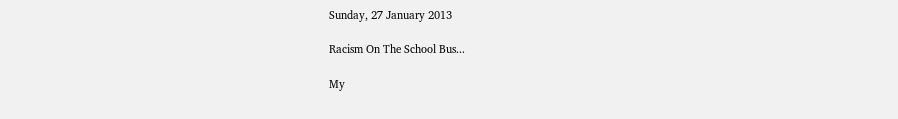Sunday, 27 January 2013

Racism On The School Bus...

My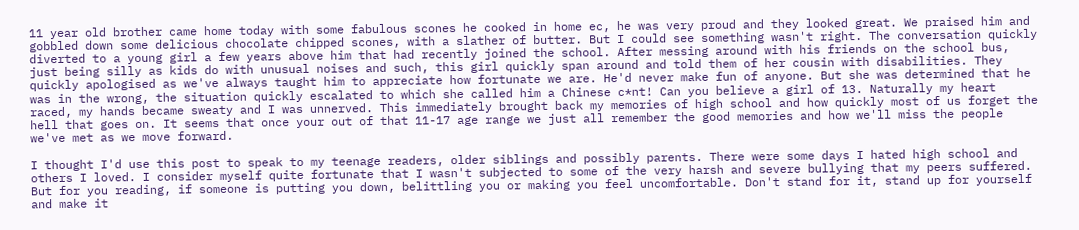11 year old brother came home today with some fabulous scones he cooked in home ec, he was very proud and they looked great. We praised him and gobbled down some delicious chocolate chipped scones, with a slather of butter. But I could see something wasn't right. The conversation quickly diverted to a young girl a few years above him that had recently joined the school. After messing around with his friends on the school bus, just being silly as kids do with unusual noises and such, this girl quickly span around and told them of her cousin with disabilities. They quickly apologised as we've always taught him to appreciate how fortunate we are. He'd never make fun of anyone. But she was determined that he was in the wrong, the situation quickly escalated to which she called him a Chinese c*nt! Can you believe a girl of 13. Naturally my heart raced, my hands became sweaty and I was unnerved. This immediately brought back my memories of high school and how quickly most of us forget the hell that goes on. It seems that once your out of that 11-17 age range we just all remember the good memories and how we'll miss the people we've met as we move forward.

I thought I'd use this post to speak to my teenage readers, older siblings and possibly parents. There were some days I hated high school and others I loved. I consider myself quite fortunate that I wasn't subjected to some of the very harsh and severe bullying that my peers suffered. But for you reading, if someone is putting you down, belittling you or making you feel uncomfortable. Don't stand for it, stand up for yourself and make it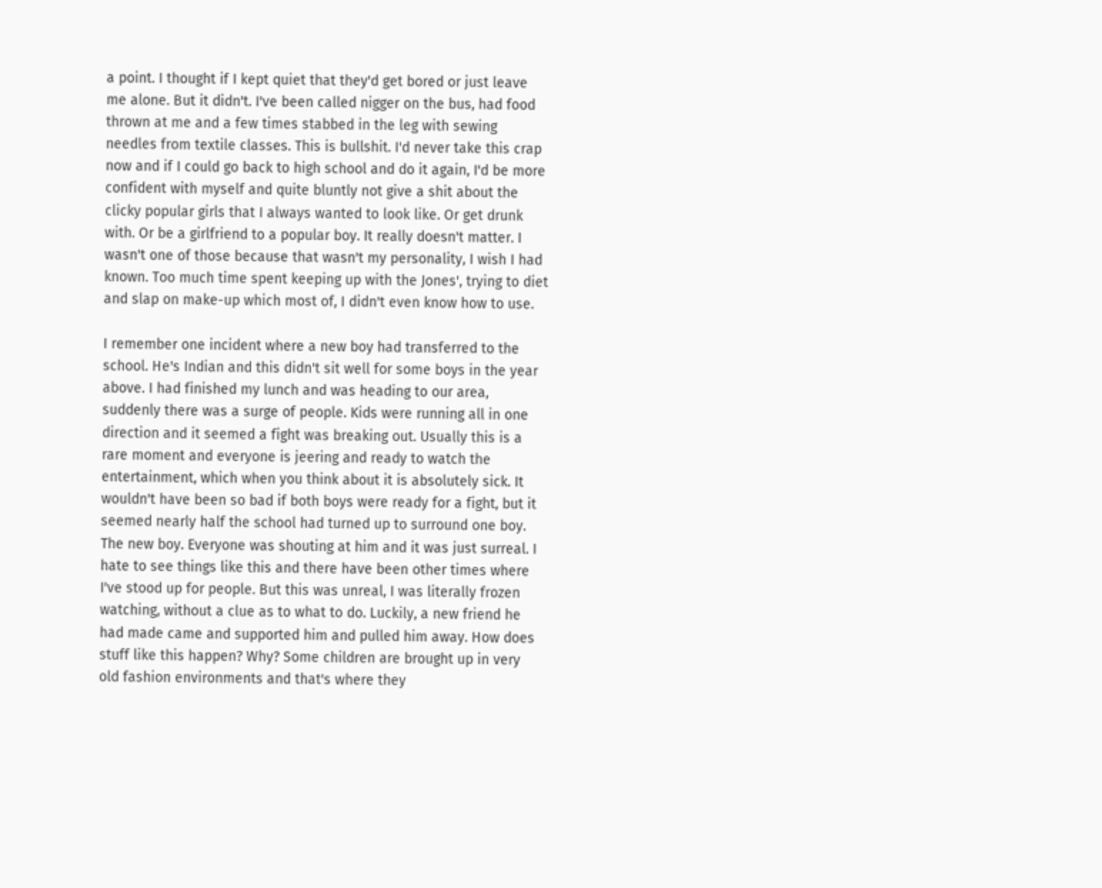a point. I thought if I kept quiet that they'd get bored or just leave me alone. But it didn't. I've been called nigger on the bus, had food thrown at me and a few times stabbed in the leg with sewing needles from textile classes. This is bullshit. I'd never take this crap now and if I could go back to high school and do it again, I'd be more confident with myself and quite bluntly not give a shit about the clicky popular girls that I always wanted to look like. Or get drunk with. Or be a girlfriend to a popular boy. It really doesn't matter. I wasn't one of those because that wasn't my personality, I wish I had known. Too much time spent keeping up with the Jones', trying to diet and slap on make-up which most of, I didn't even know how to use.

I remember one incident where a new boy had transferred to the school. He's Indian and this didn't sit well for some boys in the year above. I had finished my lunch and was heading to our area, suddenly there was a surge of people. Kids were running all in one direction and it seemed a fight was breaking out. Usually this is a rare moment and everyone is jeering and ready to watch the entertainment, which when you think about it is absolutely sick. It wouldn't have been so bad if both boys were ready for a fight, but it seemed nearly half the school had turned up to surround one boy. The new boy. Everyone was shouting at him and it was just surreal. I hate to see things like this and there have been other times where I've stood up for people. But this was unreal, I was literally frozen watching, without a clue as to what to do. Luckily, a new friend he had made came and supported him and pulled him away. How does stuff like this happen? Why? Some children are brought up in very old fashion environments and that's where they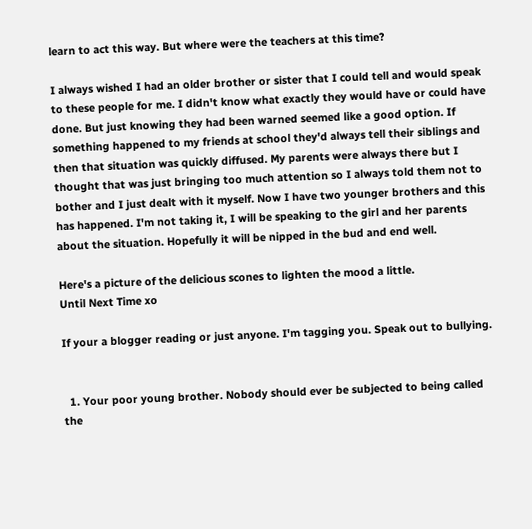learn to act this way. But where were the teachers at this time?

I always wished I had an older brother or sister that I could tell and would speak to these people for me. I didn't know what exactly they would have or could have done. But just knowing they had been warned seemed like a good option. If something happened to my friends at school they'd always tell their siblings and then that situation was quickly diffused. My parents were always there but I thought that was just bringing too much attention so I always told them not to bother and I just dealt with it myself. Now I have two younger brothers and this has happened. I'm not taking it, I will be speaking to the girl and her parents about the situation. Hopefully it will be nipped in the bud and end well.

Here's a picture of the delicious scones to lighten the mood a little.
Until Next Time xo

If your a blogger reading or just anyone. I'm tagging you. Speak out to bullying.


  1. Your poor young brother. Nobody should ever be subjected to being called the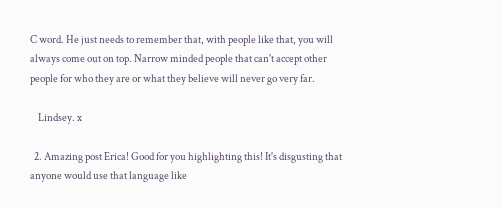C word. He just needs to remember that, with people like that, you will always come out on top. Narrow minded people that can't accept other people for who they are or what they believe will never go very far.

    Lindsey. x

  2. Amazing post Erica! Good for you highlighting this! It's disgusting that anyone would use that language like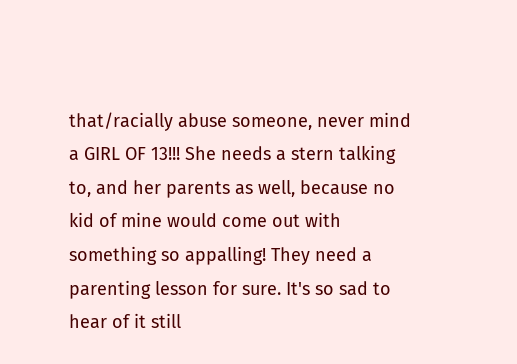that/racially abuse someone, never mind a GIRL OF 13!!! She needs a stern talking to, and her parents as well, because no kid of mine would come out with something so appalling! They need a parenting lesson for sure. It's so sad to hear of it still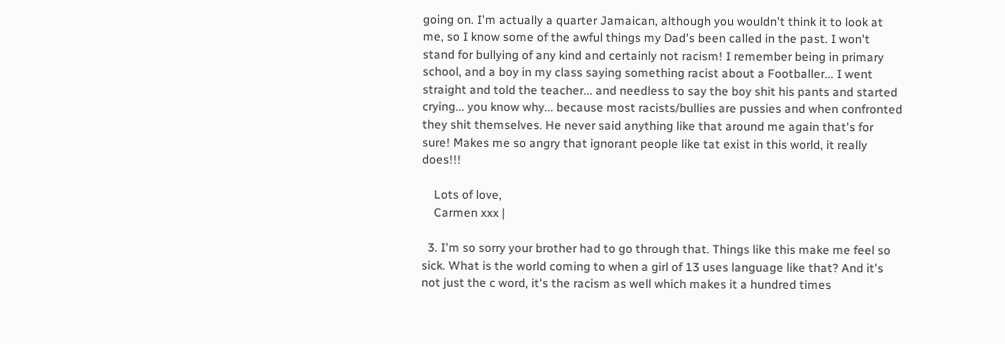going on. I'm actually a quarter Jamaican, although you wouldn't think it to look at me, so I know some of the awful things my Dad's been called in the past. I won't stand for bullying of any kind and certainly not racism! I remember being in primary school, and a boy in my class saying something racist about a Footballer... I went straight and told the teacher... and needless to say the boy shit his pants and started crying... you know why... because most racists/bullies are pussies and when confronted they shit themselves. He never said anything like that around me again that's for sure! Makes me so angry that ignorant people like tat exist in this world, it really does!!!

    Lots of love,
    Carmen xxx |

  3. I'm so sorry your brother had to go through that. Things like this make me feel so sick. What is the world coming to when a girl of 13 uses language like that? And it's not just the c word, it's the racism as well which makes it a hundred times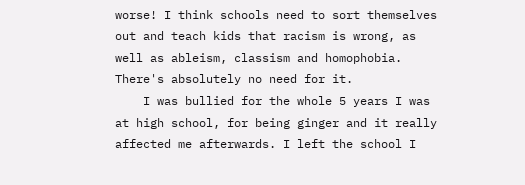worse! I think schools need to sort themselves out and teach kids that racism is wrong, as well as ableism, classism and homophobia. There's absolutely no need for it.
    I was bullied for the whole 5 years I was at high school, for being ginger and it really affected me afterwards. I left the school I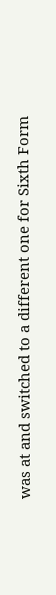was at and switched to a different one for Sixth Form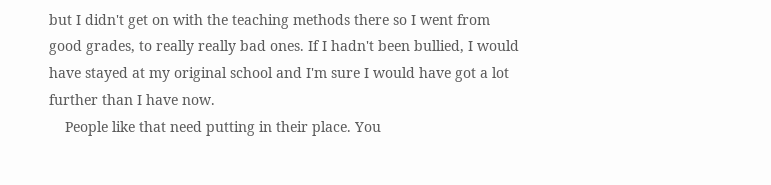but I didn't get on with the teaching methods there so I went from good grades, to really really bad ones. If I hadn't been bullied, I would have stayed at my original school and I'm sure I would have got a lot further than I have now.
    People like that need putting in their place. You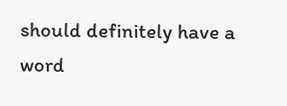should definitely have a word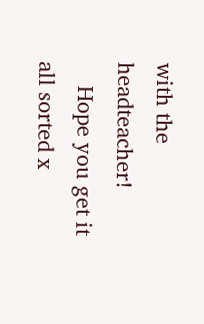with the headteacher!
    Hope you get it all sorted x